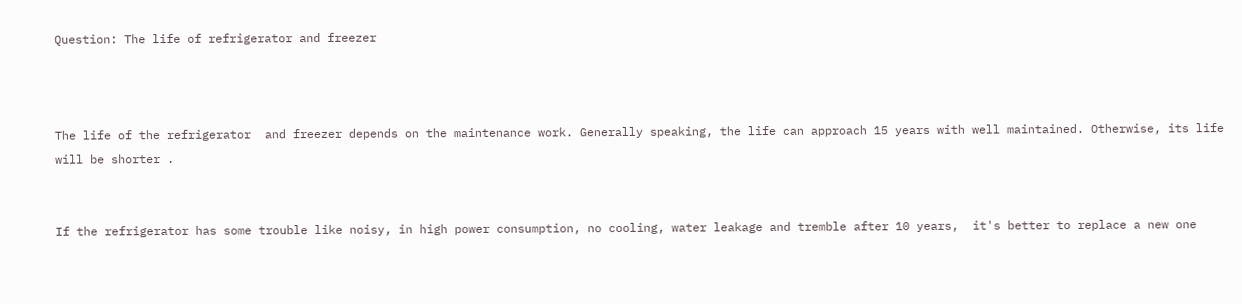Question: The life of refrigerator and freezer



The life of the refrigerator  and freezer depends on the maintenance work. Generally speaking, the life can approach 15 years with well maintained. Otherwise, its life will be shorter .


If the refrigerator has some trouble like noisy, in high power consumption, no cooling, water leakage and tremble after 10 years,  it's better to replace a new one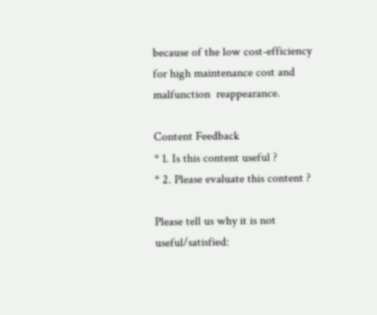because of the low cost-efficiency for high maintenance cost and malfunction  reappearance.

Content Feedback
* 1. Is this content useful ?
* 2. Please evaluate this content ?

Please tell us why it is not useful/satisfied: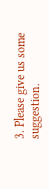3. Please give us some suggestion.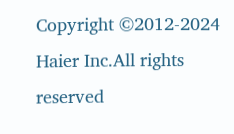Copyright ©2012-2024 Haier Inc.All rights reserved